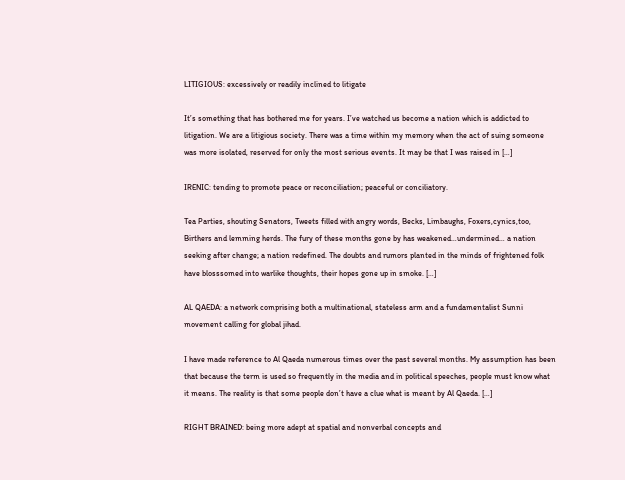LITIGIOUS: excessively or readily inclined to litigate

It’s something that has bothered me for years. I’ve watched us become a nation which is addicted to litigation. We are a litigious society. There was a time within my memory when the act of suing someone was more isolated, reserved for only the most serious events. It may be that I was raised in […]

IRENIC: tending to promote peace or reconciliation; peaceful or conciliatory.

Tea Parties, shouting Senators, Tweets filled with angry words, Becks, Limbaughs, Foxers,cynics,too, Birthers and lemming herds. The fury of these months gone by has weakened…undermined… a nation seeking after change; a nation redefined. The doubts and rumors planted in the minds of frightened folk have blosssomed into warlike thoughts, their hopes gone up in smoke. […]

AL QAEDA: a network comprising both a multinational, stateless arm and a fundamentalist Sunni movement calling for global jihad.

I have made reference to Al Qaeda numerous times over the past several months. My assumption has been that because the term is used so frequently in the media and in political speeches, people must know what it means. The reality is that some people don’t have a clue what is meant by Al Qaeda. […]

RIGHT BRAINED: being more adept at spatial and nonverbal concepts and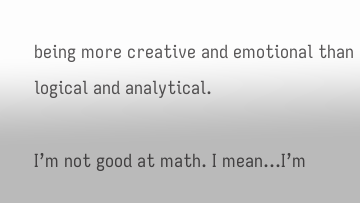being more creative and emotional than logical and analytical.

I’m not good at math. I mean…I’m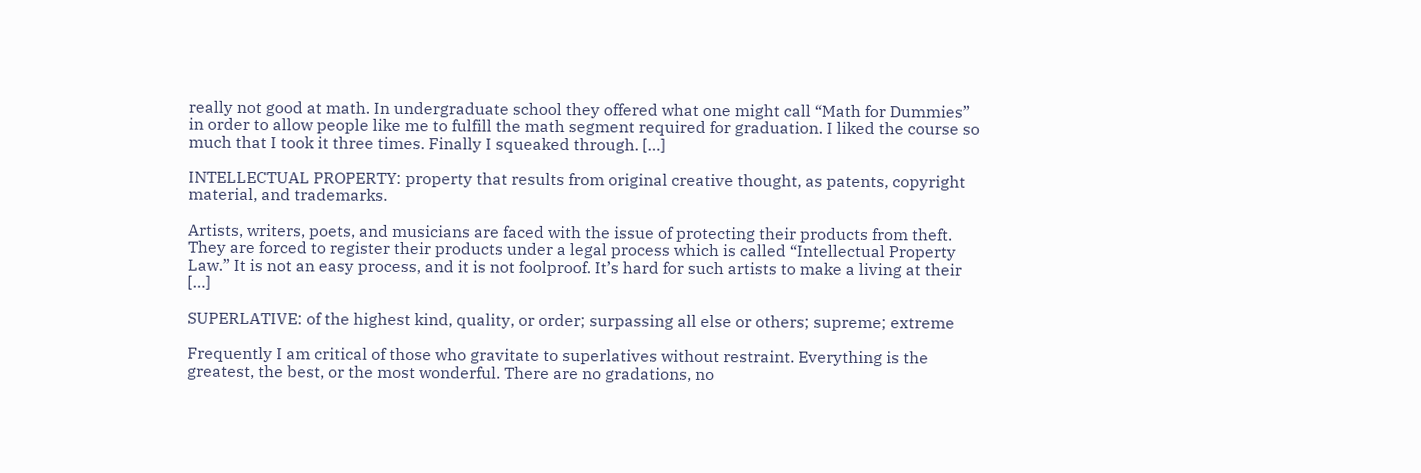really not good at math. In undergraduate school they offered what one might call “Math for Dummies” in order to allow people like me to fulfill the math segment required for graduation. I liked the course so much that I took it three times. Finally I squeaked through. […]

INTELLECTUAL PROPERTY: property that results from original creative thought, as patents, copyright material, and trademarks.

Artists, writers, poets, and musicians are faced with the issue of protecting their products from theft. They are forced to register their products under a legal process which is called “Intellectual Property Law.” It is not an easy process, and it is not foolproof. It’s hard for such artists to make a living at their […]

SUPERLATIVE: of the highest kind, quality, or order; surpassing all else or others; supreme; extreme

Frequently I am critical of those who gravitate to superlatives without restraint. Everything is the greatest, the best, or the most wonderful. There are no gradations, no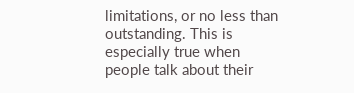limitations, or no less than outstanding. This is especially true when people talk about their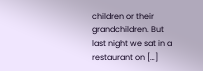children or their grandchildren. But last night we sat in a restaurant on […]